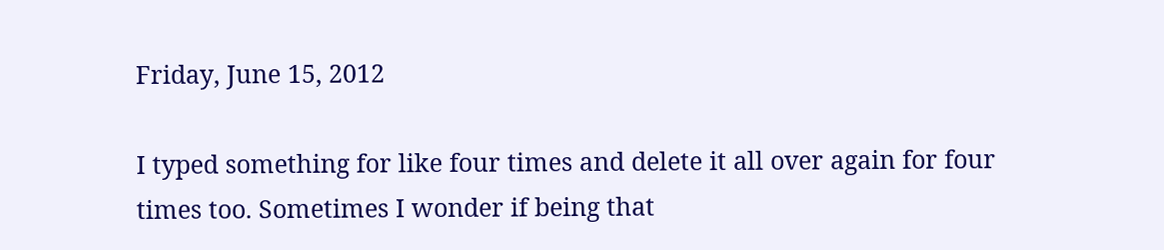Friday, June 15, 2012

I typed something for like four times and delete it all over again for four times too. Sometimes I wonder if being that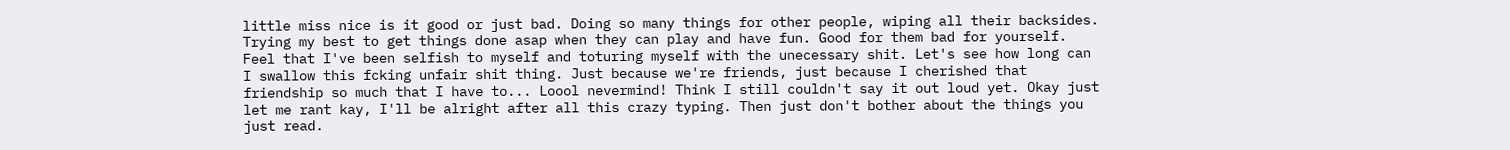little miss nice is it good or just bad. Doing so many things for other people, wiping all their backsides. Trying my best to get things done asap when they can play and have fun. Good for them bad for yourself. Feel that I've been selfish to myself and toturing myself with the unecessary shit. Let's see how long can I swallow this fcking unfair shit thing. Just because we're friends, just because I cherished that friendship so much that I have to... Loool nevermind! Think I still couldn't say it out loud yet. Okay just let me rant kay, I'll be alright after all this crazy typing. Then just don't bother about the things you just read.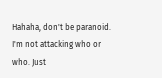Hahaha, don't be paranoid. I'm not attacking who or who. Just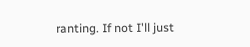ranting. If not I'll just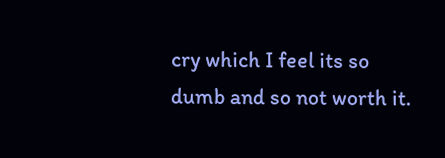cry which I feel its so dumb and so not worth it.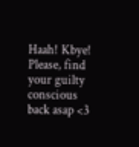Haah! Kbye! Please, find your guilty conscious back asap <3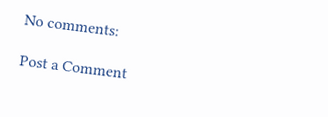No comments:

Post a Comment